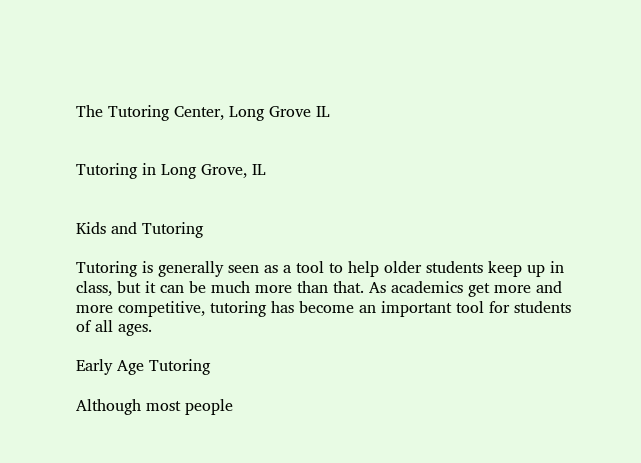The Tutoring Center, Long Grove IL


Tutoring in Long Grove, IL


Kids and Tutoring

Tutoring is generally seen as a tool to help older students keep up in class, but it can be much more than that. As academics get more and more competitive, tutoring has become an important tool for students of all ages.

Early Age Tutoring

Although most people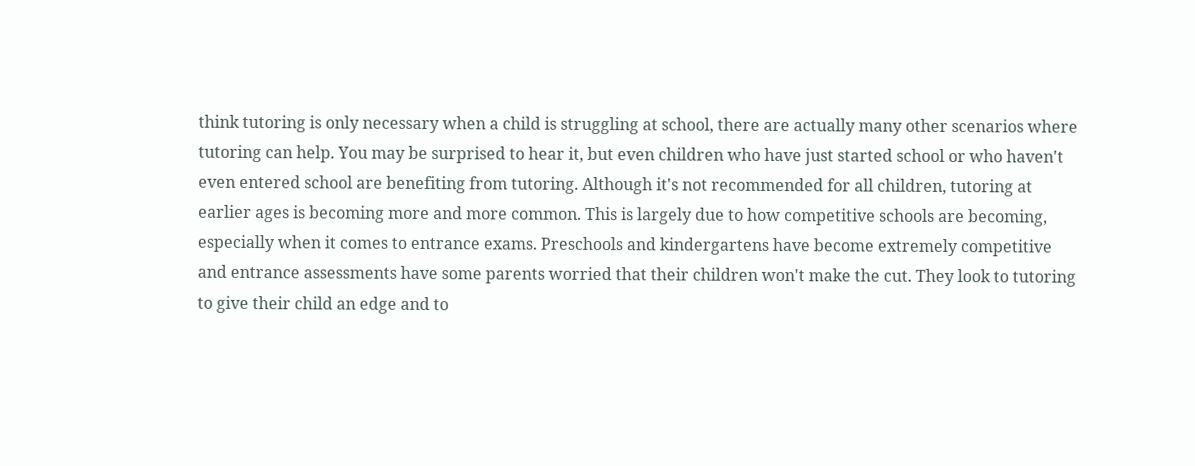think tutoring is only necessary when a child is struggling at school, there are actually many other scenarios where tutoring can help. You may be surprised to hear it, but even children who have just started school or who haven't even entered school are benefiting from tutoring. Although it's not recommended for all children, tutoring at earlier ages is becoming more and more common. This is largely due to how competitive schools are becoming, especially when it comes to entrance exams. Preschools and kindergartens have become extremely competitive and entrance assessments have some parents worried that their children won't make the cut. They look to tutoring to give their child an edge and to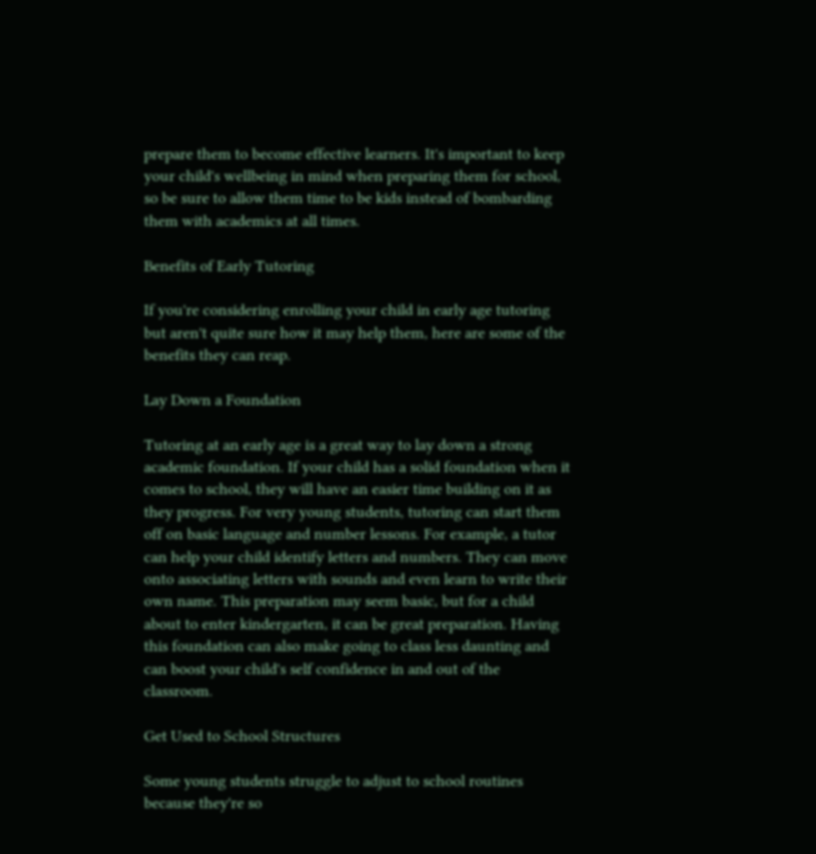prepare them to become effective learners. It's important to keep your child's wellbeing in mind when preparing them for school, so be sure to allow them time to be kids instead of bombarding them with academics at all times.

Benefits of Early Tutoring

If you're considering enrolling your child in early age tutoring but aren't quite sure how it may help them, here are some of the benefits they can reap.

Lay Down a Foundation

Tutoring at an early age is a great way to lay down a strong academic foundation. If your child has a solid foundation when it comes to school, they will have an easier time building on it as they progress. For very young students, tutoring can start them off on basic language and number lessons. For example, a tutor can help your child identify letters and numbers. They can move onto associating letters with sounds and even learn to write their own name. This preparation may seem basic, but for a child about to enter kindergarten, it can be great preparation. Having this foundation can also make going to class less daunting and can boost your child's self confidence in and out of the classroom.

Get Used to School Structures

Some young students struggle to adjust to school routines because they're so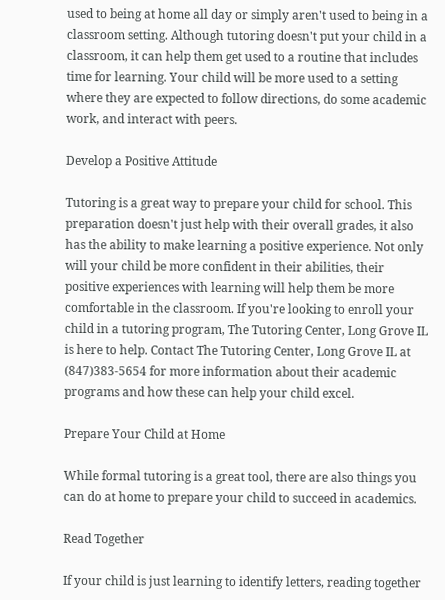used to being at home all day or simply aren't used to being in a classroom setting. Although tutoring doesn't put your child in a classroom, it can help them get used to a routine that includes time for learning. Your child will be more used to a setting where they are expected to follow directions, do some academic work, and interact with peers.

Develop a Positive Attitude

Tutoring is a great way to prepare your child for school. This preparation doesn't just help with their overall grades, it also has the ability to make learning a positive experience. Not only will your child be more confident in their abilities, their positive experiences with learning will help them be more comfortable in the classroom. If you're looking to enroll your child in a tutoring program, The Tutoring Center, Long Grove IL is here to help. Contact The Tutoring Center, Long Grove IL at (847)383-5654 for more information about their academic programs and how these can help your child excel.

Prepare Your Child at Home

While formal tutoring is a great tool, there are also things you can do at home to prepare your child to succeed in academics.

Read Together

If your child is just learning to identify letters, reading together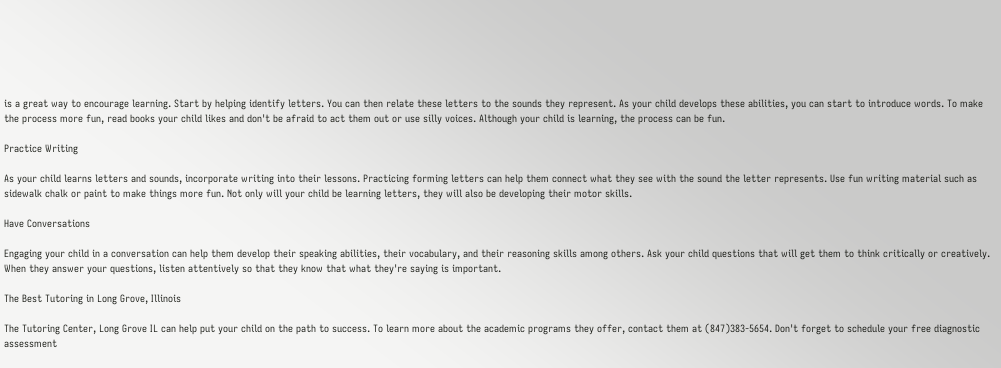is a great way to encourage learning. Start by helping identify letters. You can then relate these letters to the sounds they represent. As your child develops these abilities, you can start to introduce words. To make the process more fun, read books your child likes and don't be afraid to act them out or use silly voices. Although your child is learning, the process can be fun.

Practice Writing

As your child learns letters and sounds, incorporate writing into their lessons. Practicing forming letters can help them connect what they see with the sound the letter represents. Use fun writing material such as sidewalk chalk or paint to make things more fun. Not only will your child be learning letters, they will also be developing their motor skills.

Have Conversations

Engaging your child in a conversation can help them develop their speaking abilities, their vocabulary, and their reasoning skills among others. Ask your child questions that will get them to think critically or creatively. When they answer your questions, listen attentively so that they know that what they're saying is important.

The Best Tutoring in Long Grove, Illinois

The Tutoring Center, Long Grove IL can help put your child on the path to success. To learn more about the academic programs they offer, contact them at (847)383-5654. Don't forget to schedule your free diagnostic assessment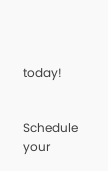today!


Schedule your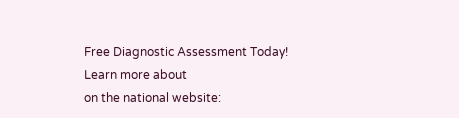Free Diagnostic Assessment Today!
Learn more about
on the national website: